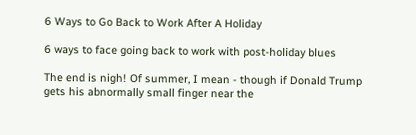6 Ways to Go Back to Work After A Holiday

6 ways to face going back to work with post-holiday blues

The end is nigh! Of summer, I mean - though if Donald Trump gets his abnormally small finger near the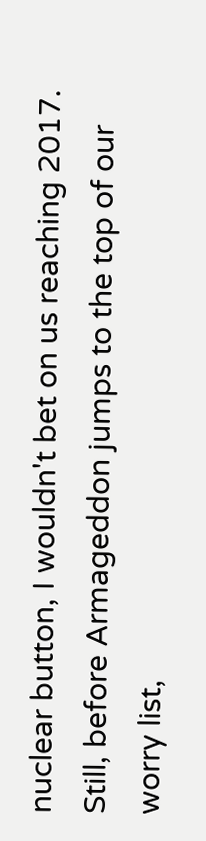nuclear button, I wouldn't bet on us reaching 2017. Still, before Armageddon jumps to the top of our worry list,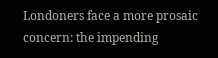Londoners face a more prosaic concern: the impending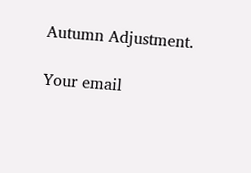Autumn Adjustment.

Your email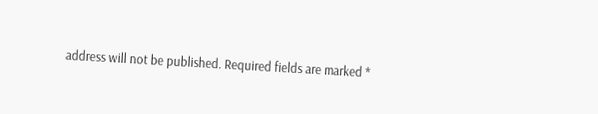address will not be published. Required fields are marked *